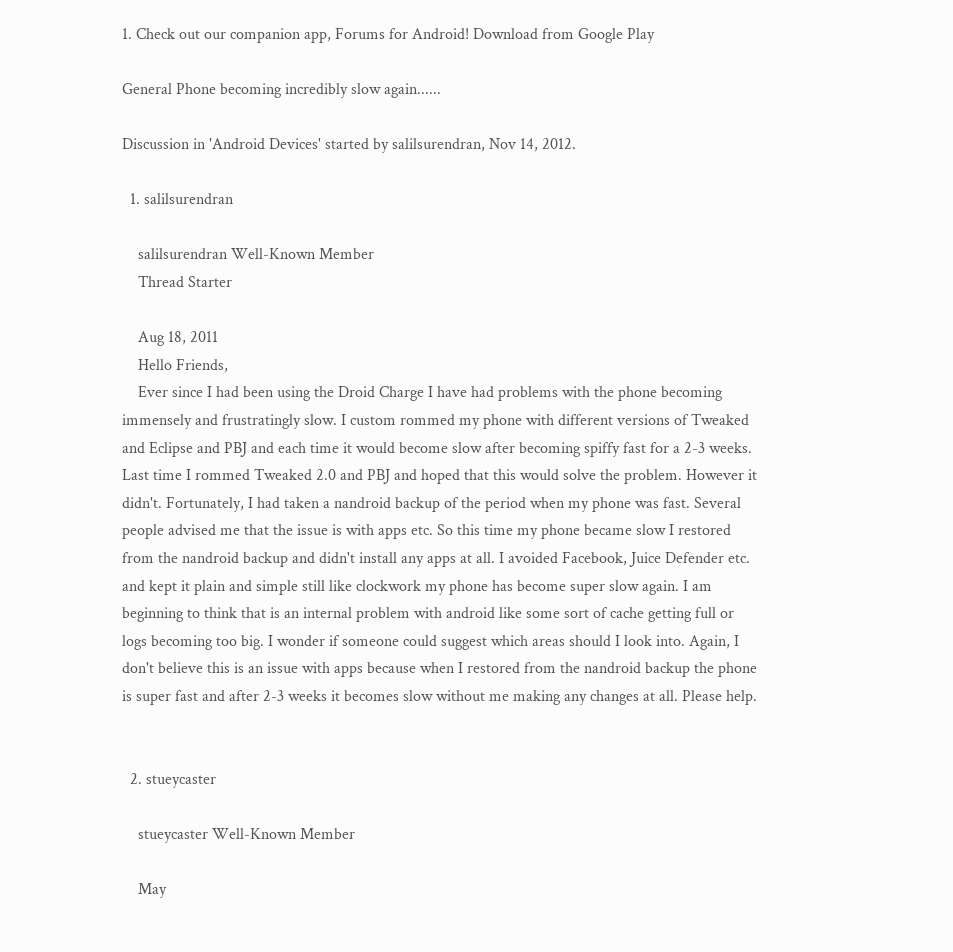1. Check out our companion app, Forums for Android! Download from Google Play

General Phone becoming incredibly slow again......

Discussion in 'Android Devices' started by salilsurendran, Nov 14, 2012.

  1. salilsurendran

    salilsurendran Well-Known Member
    Thread Starter

    Aug 18, 2011
    Hello Friends,
    Ever since I had been using the Droid Charge I have had problems with the phone becoming immensely and frustratingly slow. I custom rommed my phone with different versions of Tweaked and Eclipse and PBJ and each time it would become slow after becoming spiffy fast for a 2-3 weeks. Last time I rommed Tweaked 2.0 and PBJ and hoped that this would solve the problem. However it didn't. Fortunately, I had taken a nandroid backup of the period when my phone was fast. Several people advised me that the issue is with apps etc. So this time my phone became slow I restored from the nandroid backup and didn't install any apps at all. I avoided Facebook, Juice Defender etc. and kept it plain and simple still like clockwork my phone has become super slow again. I am beginning to think that is an internal problem with android like some sort of cache getting full or logs becoming too big. I wonder if someone could suggest which areas should I look into. Again, I don't believe this is an issue with apps because when I restored from the nandroid backup the phone is super fast and after 2-3 weeks it becomes slow without me making any changes at all. Please help.


  2. stueycaster

    stueycaster Well-Known Member

    May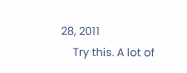28, 2011
    Try this. A lot of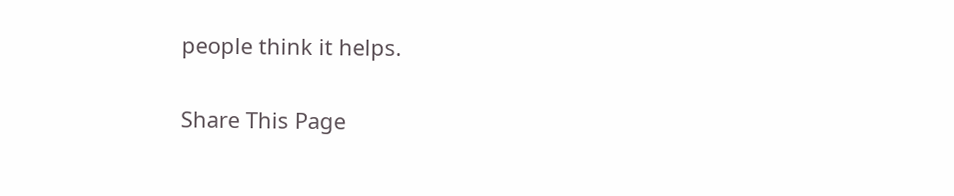people think it helps.

Share This Page